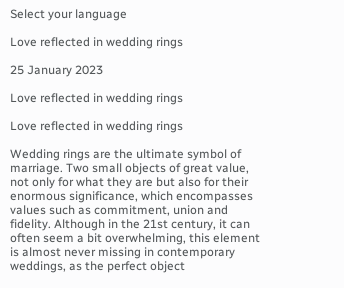Select your language

Love reflected in wedding rings

25 January 2023

Love reflected in wedding rings

Love reflected in wedding rings

Wedding rings are the ultimate symbol of marriage. Two small objects of great value, not only for what they are but also for their enormous significance, which encompasses values such as commitment, union and fidelity. Although in the 21st century, it can often seem a bit overwhelming, this element is almost never missing in contemporary weddings, as the perfect object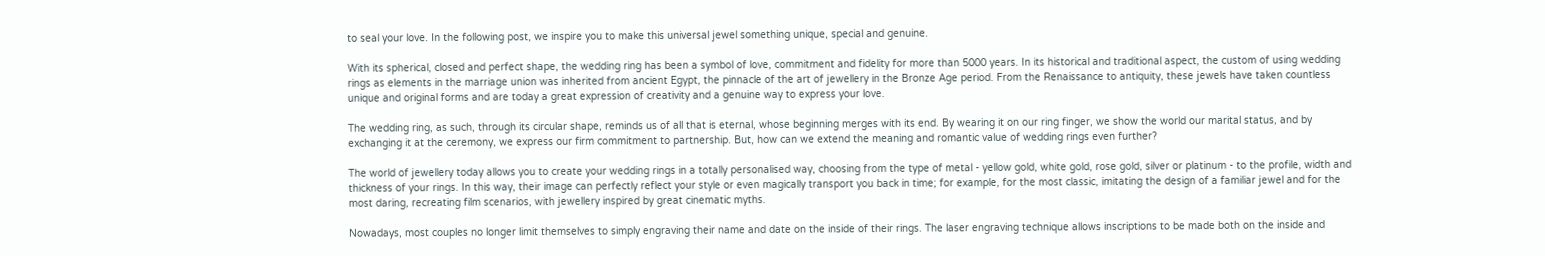to seal your love. In the following post, we inspire you to make this universal jewel something unique, special and genuine.

With its spherical, closed and perfect shape, the wedding ring has been a symbol of love, commitment and fidelity for more than 5000 years. In its historical and traditional aspect, the custom of using wedding rings as elements in the marriage union was inherited from ancient Egypt, the pinnacle of the art of jewellery in the Bronze Age period. From the Renaissance to antiquity, these jewels have taken countless unique and original forms and are today a great expression of creativity and a genuine way to express your love.

The wedding ring, as such, through its circular shape, reminds us of all that is eternal, whose beginning merges with its end. By wearing it on our ring finger, we show the world our marital status, and by exchanging it at the ceremony, we express our firm commitment to partnership. But, how can we extend the meaning and romantic value of wedding rings even further?

The world of jewellery today allows you to create your wedding rings in a totally personalised way, choosing from the type of metal - yellow gold, white gold, rose gold, silver or platinum - to the profile, width and thickness of your rings. In this way, their image can perfectly reflect your style or even magically transport you back in time; for example, for the most classic, imitating the design of a familiar jewel and for the most daring, recreating film scenarios, with jewellery inspired by great cinematic myths.

Nowadays, most couples no longer limit themselves to simply engraving their name and date on the inside of their rings. The laser engraving technique allows inscriptions to be made both on the inside and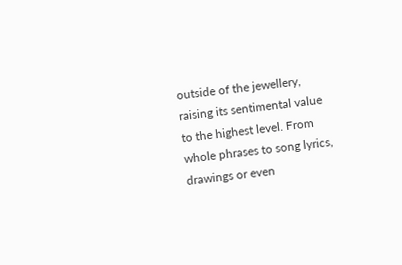outside of the jewellery, raising its sentimental value to the highest level. From whole phrases to song lyrics, drawings or even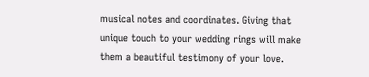musical notes and coordinates. Giving that unique touch to your wedding rings will make them a beautiful testimony of your love.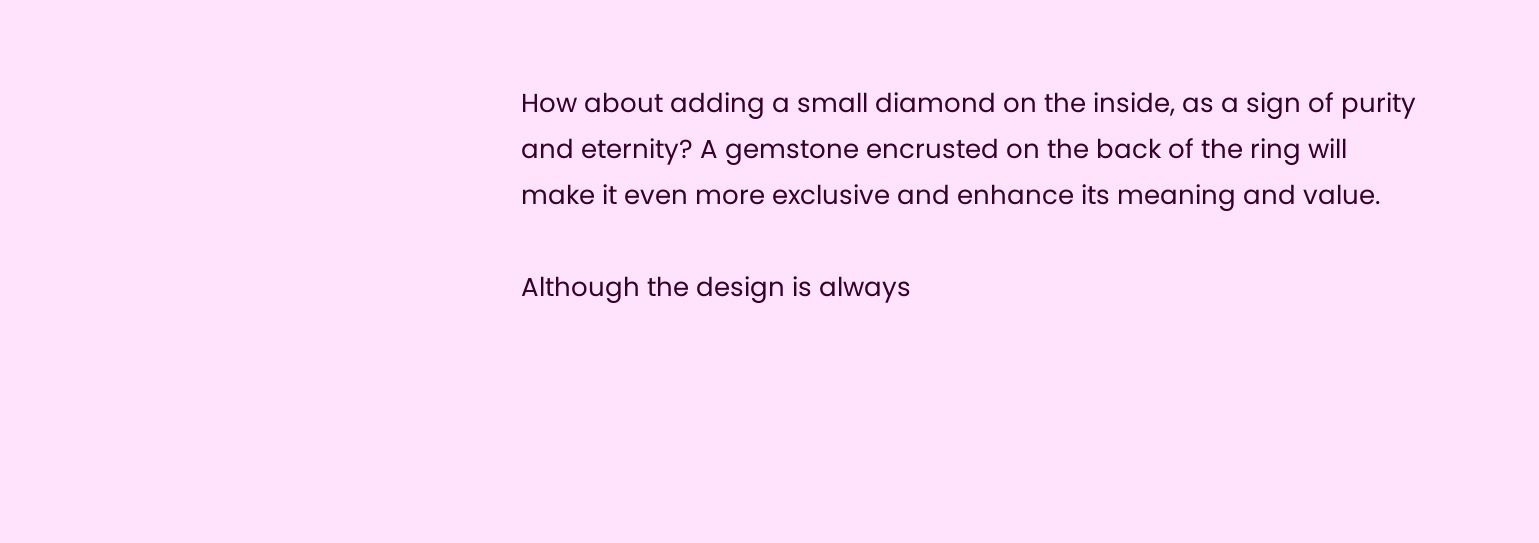How about adding a small diamond on the inside, as a sign of purity and eternity? A gemstone encrusted on the back of the ring will make it even more exclusive and enhance its meaning and value.

Although the design is always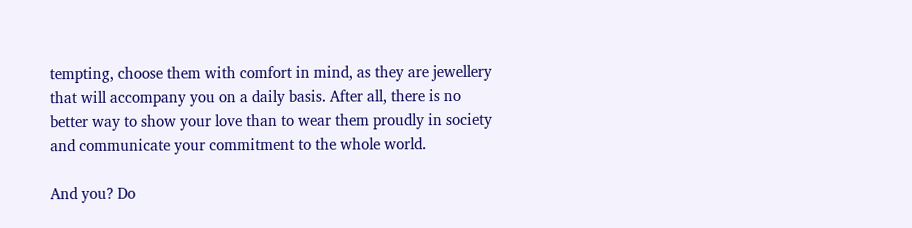tempting, choose them with comfort in mind, as they are jewellery that will accompany you on a daily basis. After all, there is no better way to show your love than to wear them proudly in society and communicate your commitment to the whole world.

And you? Do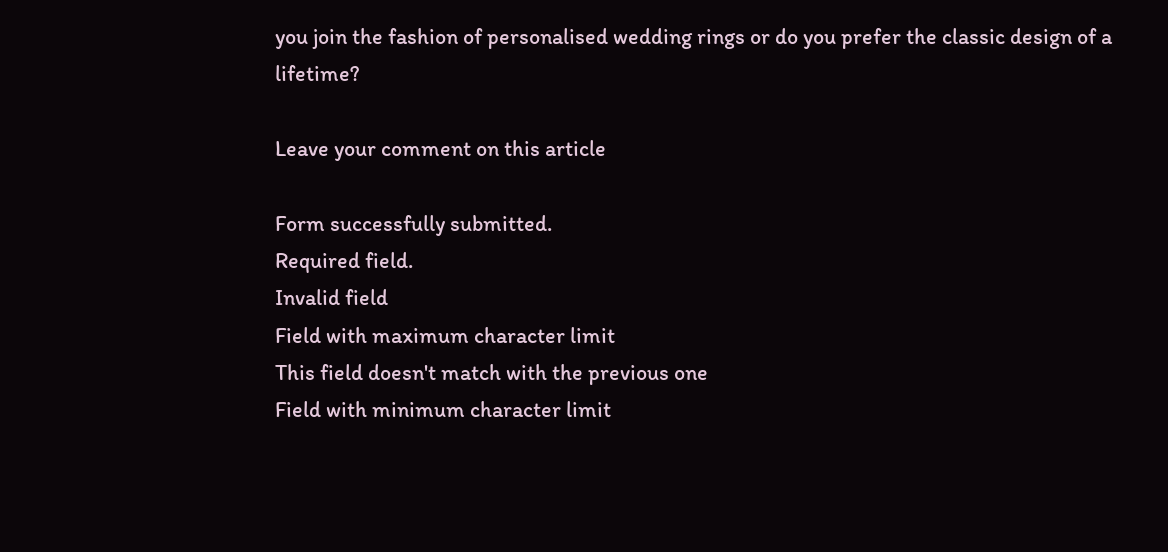you join the fashion of personalised wedding rings or do you prefer the classic design of a lifetime?

Leave your comment on this article

Form successfully submitted.
Required field.
Invalid field
Field with maximum character limit
This field doesn't match with the previous one
Field with minimum character limit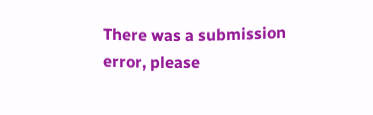There was a submission error, please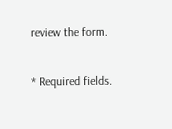review the form.

* Required fields.